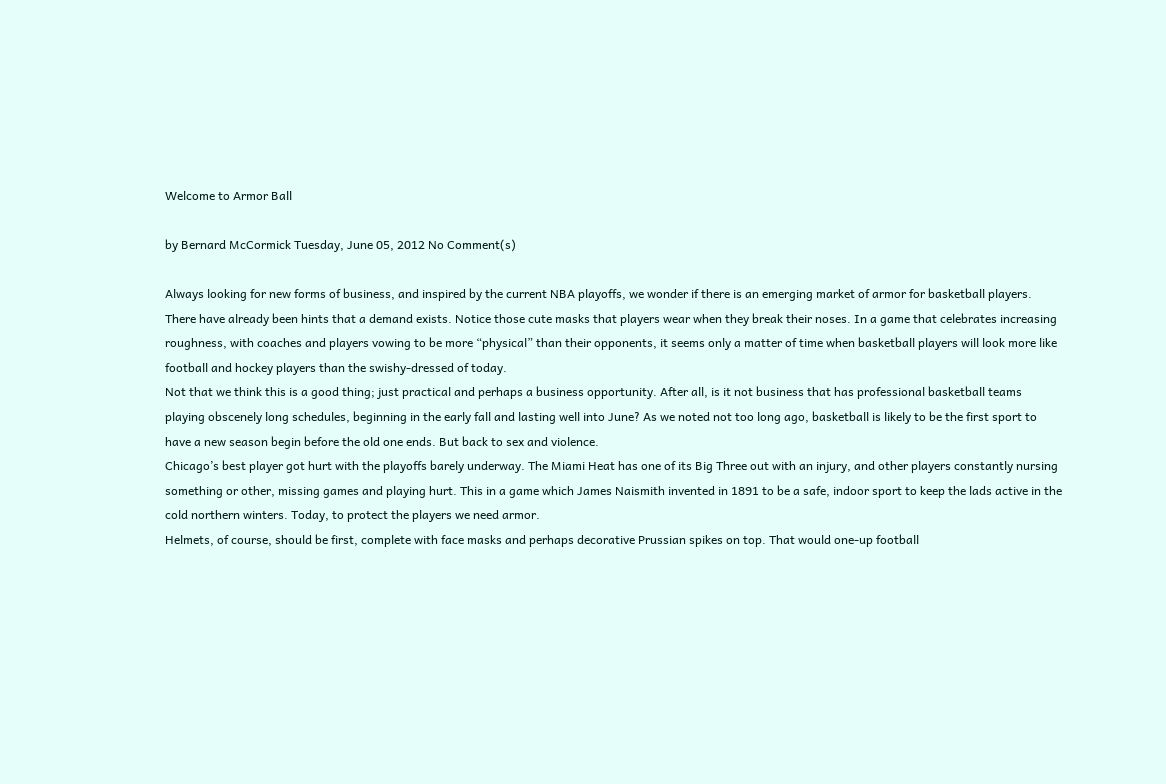Welcome to Armor Ball

by Bernard McCormick Tuesday, June 05, 2012 No Comment(s)

Always looking for new forms of business, and inspired by the current NBA playoffs, we wonder if there is an emerging market of armor for basketball players. There have already been hints that a demand exists. Notice those cute masks that players wear when they break their noses. In a game that celebrates increasing roughness, with coaches and players vowing to be more “physical” than their opponents, it seems only a matter of time when basketball players will look more like football and hockey players than the swishy-dressed of today.
Not that we think this is a good thing; just practical and perhaps a business opportunity. After all, is it not business that has professional basketball teams playing obscenely long schedules, beginning in the early fall and lasting well into June? As we noted not too long ago, basketball is likely to be the first sport to have a new season begin before the old one ends. But back to sex and violence.
Chicago’s best player got hurt with the playoffs barely underway. The Miami Heat has one of its Big Three out with an injury, and other players constantly nursing something or other, missing games and playing hurt. This in a game which James Naismith invented in 1891 to be a safe, indoor sport to keep the lads active in the cold northern winters. Today, to protect the players we need armor.
Helmets, of course, should be first, complete with face masks and perhaps decorative Prussian spikes on top. That would one-up football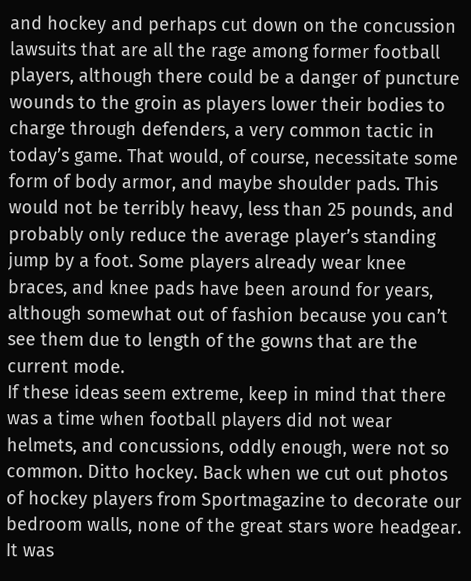and hockey and perhaps cut down on the concussion lawsuits that are all the rage among former football players, although there could be a danger of puncture wounds to the groin as players lower their bodies to charge through defenders, a very common tactic in today’s game. That would, of course, necessitate some form of body armor, and maybe shoulder pads. This would not be terribly heavy, less than 25 pounds, and probably only reduce the average player’s standing jump by a foot. Some players already wear knee braces, and knee pads have been around for years, although somewhat out of fashion because you can’t see them due to length of the gowns that are the current mode.
If these ideas seem extreme, keep in mind that there was a time when football players did not wear helmets, and concussions, oddly enough, were not so common. Ditto hockey. Back when we cut out photos of hockey players from Sportmagazine to decorate our bedroom walls, none of the great stars wore headgear. It was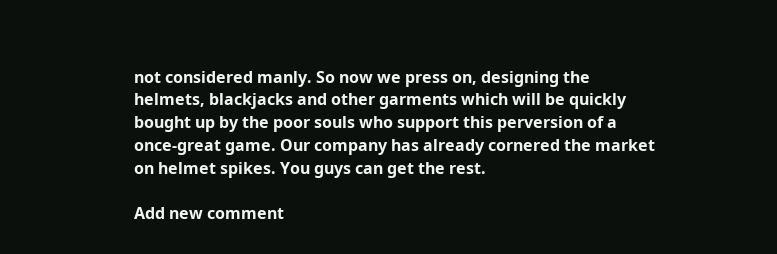not considered manly. So now we press on, designing the helmets, blackjacks and other garments which will be quickly bought up by the poor souls who support this perversion of a once-great game. Our company has already cornered the market on helmet spikes. You guys can get the rest.

Add new comment